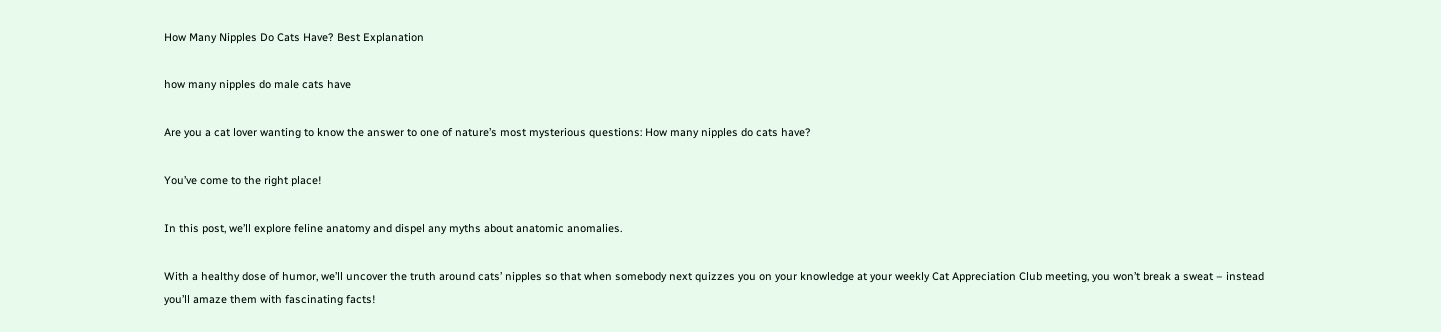How Many Nipples Do Cats Have? Best Explanation

how many nipples do male cats have

Are you a cat lover wanting to know the answer to one of nature’s most mysterious questions: How many nipples do cats have?

You’ve come to the right place!

In this post, we’ll explore feline anatomy and dispel any myths about anatomic anomalies.

With a healthy dose of humor, we’ll uncover the truth around cats’ nipples so that when somebody next quizzes you on your knowledge at your weekly Cat Appreciation Club meeting, you won’t break a sweat – instead you’ll amaze them with fascinating facts!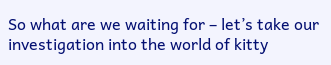So what are we waiting for – let’s take our investigation into the world of kitty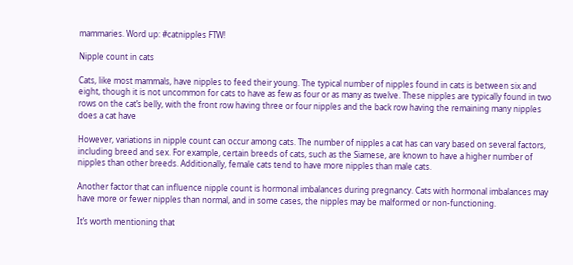mammaries. Word up: #catnipples FTW!

Nipple count in cats

Cats, like most mammals, have nipples to feed their young. The typical number of nipples found in cats is between six and eight, though it is not uncommon for cats to have as few as four or as many as twelve. These nipples are typically found in two rows on the cat’s belly, with the front row having three or four nipples and the back row having the remaining many nipples does a cat have

However, variations in nipple count can occur among cats. The number of nipples a cat has can vary based on several factors, including breed and sex. For example, certain breeds of cats, such as the Siamese, are known to have a higher number of nipples than other breeds. Additionally, female cats tend to have more nipples than male cats.

Another factor that can influence nipple count is hormonal imbalances during pregnancy. Cats with hormonal imbalances may have more or fewer nipples than normal, and in some cases, the nipples may be malformed or non-functioning.

It’s worth mentioning that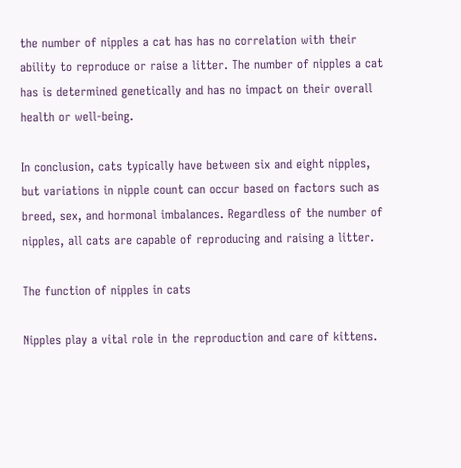the number of nipples a cat has has no correlation with their ability to reproduce or raise a litter. The number of nipples a cat has is determined genetically and has no impact on their overall health or well-being.

In conclusion, cats typically have between six and eight nipples, but variations in nipple count can occur based on factors such as breed, sex, and hormonal imbalances. Regardless of the number of nipples, all cats are capable of reproducing and raising a litter.

The function of nipples in cats

Nipples play a vital role in the reproduction and care of kittens.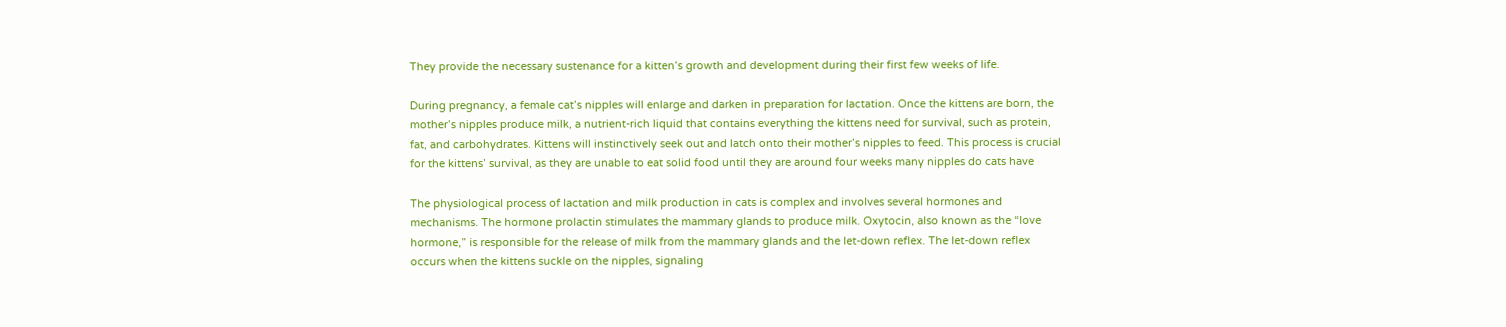They provide the necessary sustenance for a kitten’s growth and development during their first few weeks of life.

During pregnancy, a female cat’s nipples will enlarge and darken in preparation for lactation. Once the kittens are born, the mother’s nipples produce milk, a nutrient-rich liquid that contains everything the kittens need for survival, such as protein, fat, and carbohydrates. Kittens will instinctively seek out and latch onto their mother’s nipples to feed. This process is crucial for the kittens’ survival, as they are unable to eat solid food until they are around four weeks many nipples do cats have

The physiological process of lactation and milk production in cats is complex and involves several hormones and mechanisms. The hormone prolactin stimulates the mammary glands to produce milk. Oxytocin, also known as the “love hormone,” is responsible for the release of milk from the mammary glands and the let-down reflex. The let-down reflex occurs when the kittens suckle on the nipples, signaling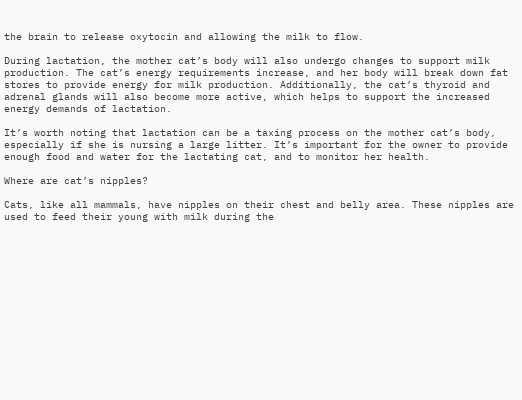the brain to release oxytocin and allowing the milk to flow.

During lactation, the mother cat’s body will also undergo changes to support milk production. The cat’s energy requirements increase, and her body will break down fat stores to provide energy for milk production. Additionally, the cat’s thyroid and adrenal glands will also become more active, which helps to support the increased energy demands of lactation.

It’s worth noting that lactation can be a taxing process on the mother cat’s body, especially if she is nursing a large litter. It’s important for the owner to provide enough food and water for the lactating cat, and to monitor her health.

Where are cat’s nipples?

Cats, like all mammals, have nipples on their chest and belly area. These nipples are used to feed their young with milk during the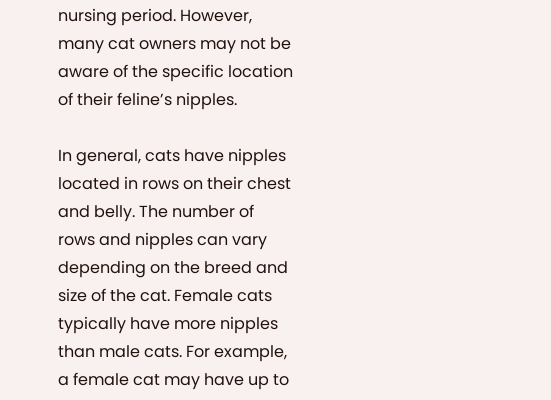nursing period. However, many cat owners may not be aware of the specific location of their feline’s nipples.

In general, cats have nipples located in rows on their chest and belly. The number of rows and nipples can vary depending on the breed and size of the cat. Female cats typically have more nipples than male cats. For example, a female cat may have up to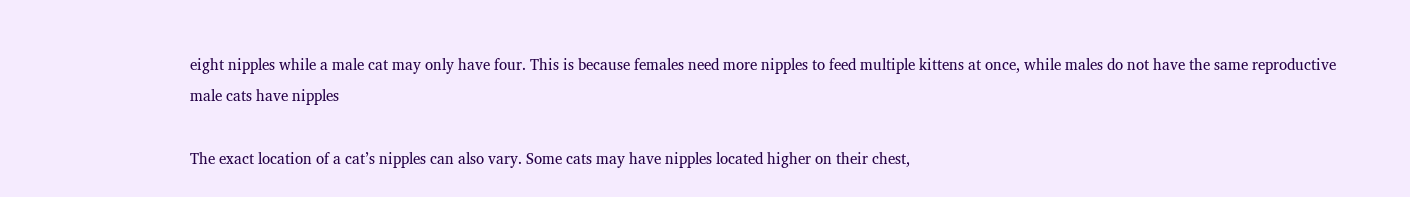eight nipples while a male cat may only have four. This is because females need more nipples to feed multiple kittens at once, while males do not have the same reproductive male cats have nipples

The exact location of a cat’s nipples can also vary. Some cats may have nipples located higher on their chest,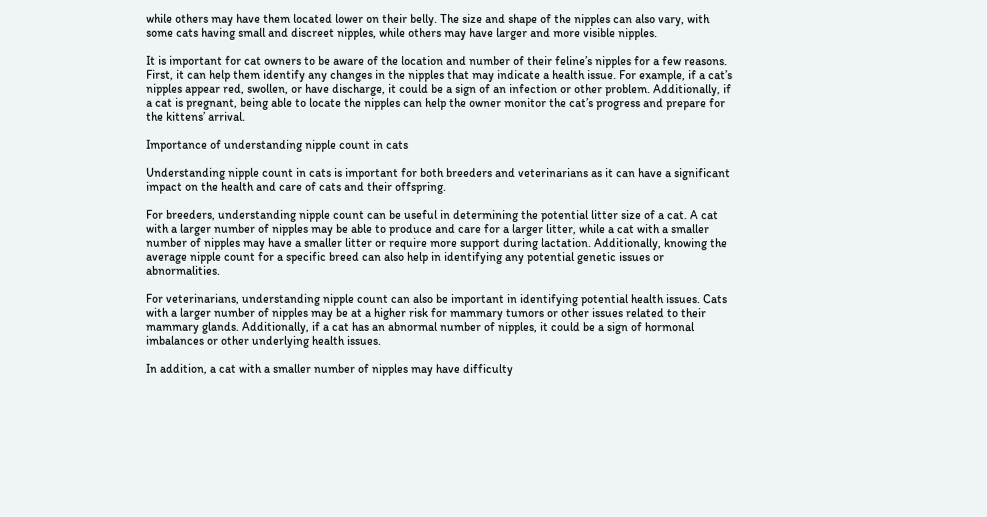while others may have them located lower on their belly. The size and shape of the nipples can also vary, with some cats having small and discreet nipples, while others may have larger and more visible nipples.

It is important for cat owners to be aware of the location and number of their feline’s nipples for a few reasons. First, it can help them identify any changes in the nipples that may indicate a health issue. For example, if a cat’s nipples appear red, swollen, or have discharge, it could be a sign of an infection or other problem. Additionally, if a cat is pregnant, being able to locate the nipples can help the owner monitor the cat’s progress and prepare for the kittens’ arrival.

Importance of understanding nipple count in cats

Understanding nipple count in cats is important for both breeders and veterinarians as it can have a significant impact on the health and care of cats and their offspring.

For breeders, understanding nipple count can be useful in determining the potential litter size of a cat. A cat with a larger number of nipples may be able to produce and care for a larger litter, while a cat with a smaller number of nipples may have a smaller litter or require more support during lactation. Additionally, knowing the average nipple count for a specific breed can also help in identifying any potential genetic issues or abnormalities.

For veterinarians, understanding nipple count can also be important in identifying potential health issues. Cats with a larger number of nipples may be at a higher risk for mammary tumors or other issues related to their mammary glands. Additionally, if a cat has an abnormal number of nipples, it could be a sign of hormonal imbalances or other underlying health issues.

In addition, a cat with a smaller number of nipples may have difficulty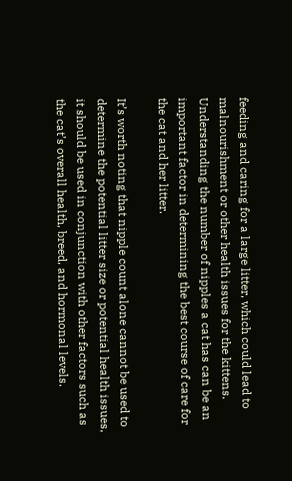feeding and caring for a large litter, which could lead to malnourishment or other health issues for the kittens. Understanding the number of nipples a cat has can be an important factor in determining the best course of care for the cat and her litter.

It’s worth noting that nipple count alone cannot be used to determine the potential litter size or potential health issues, it should be used in conjunction with other factors such as the cat’s overall health, breed, and hormonal levels.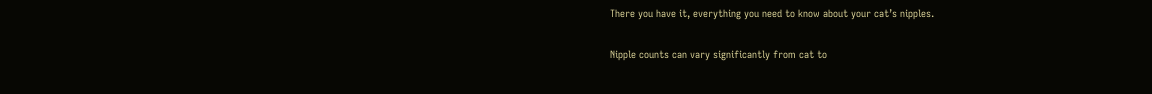There you have it, everything you need to know about your cat’s nipples.

Nipple counts can vary significantly from cat to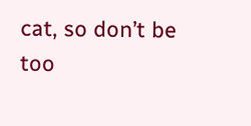cat, so don’t be too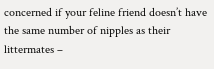concerned if your feline friend doesn’t have the same number of nipples as their littermates –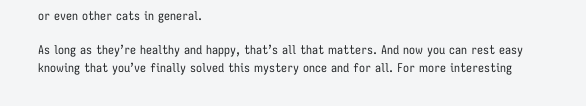or even other cats in general.

As long as they’re healthy and happy, that’s all that matters. And now you can rest easy knowing that you’ve finally solved this mystery once and for all. For more interesting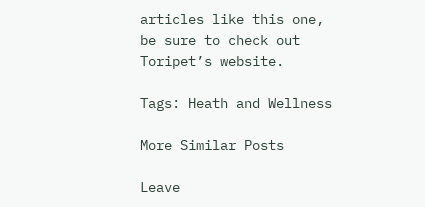articles like this one, be sure to check out Toripet’s website.

Tags: Heath and Wellness

More Similar Posts

Leave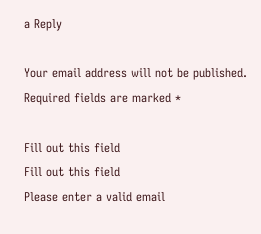a Reply

Your email address will not be published. Required fields are marked *

Fill out this field
Fill out this field
Please enter a valid email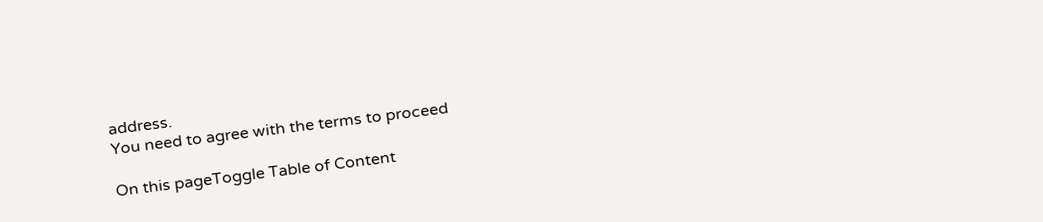address.
You need to agree with the terms to proceed

On this pageToggle Table of Content